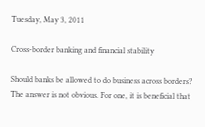Tuesday, May 3, 2011

Cross-border banking and financial stability

Should banks be allowed to do business across borders? The answer is not obvious. For one, it is beneficial that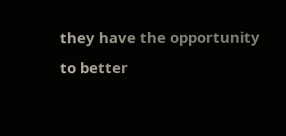they have the opportunity to better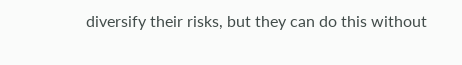diversify their risks, but they can do this without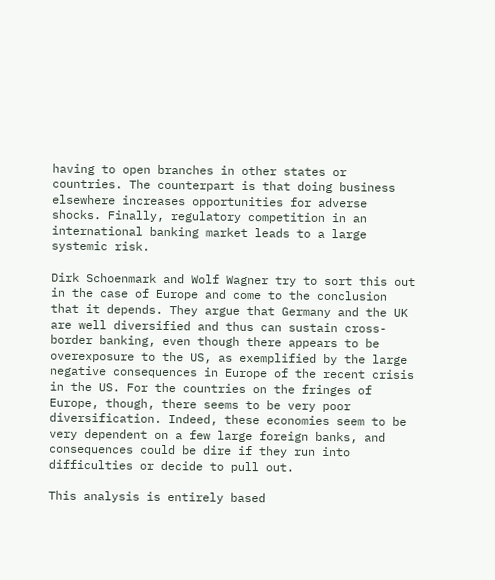having to open branches in other states or countries. The counterpart is that doing business elsewhere increases opportunities for adverse shocks. Finally, regulatory competition in an international banking market leads to a large systemic risk.

Dirk Schoenmark and Wolf Wagner try to sort this out in the case of Europe and come to the conclusion that it depends. They argue that Germany and the UK are well diversified and thus can sustain cross-border banking, even though there appears to be overexposure to the US, as exemplified by the large negative consequences in Europe of the recent crisis in the US. For the countries on the fringes of Europe, though, there seems to be very poor diversification. Indeed, these economies seem to be very dependent on a few large foreign banks, and consequences could be dire if they run into difficulties or decide to pull out.

This analysis is entirely based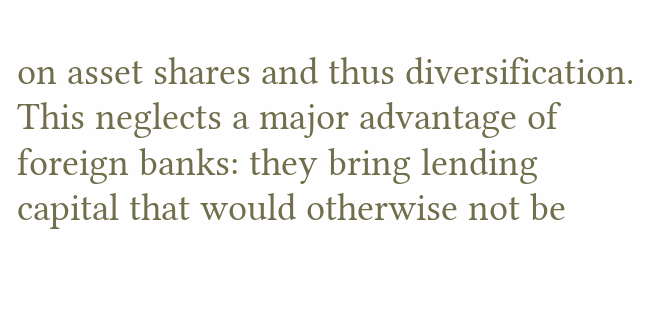on asset shares and thus diversification. This neglects a major advantage of foreign banks: they bring lending capital that would otherwise not be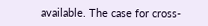available. The case for cross-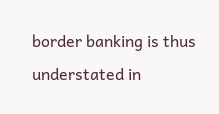border banking is thus understated in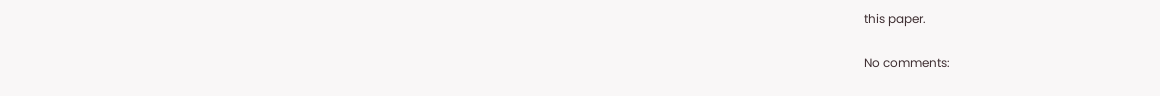this paper.

No comments: